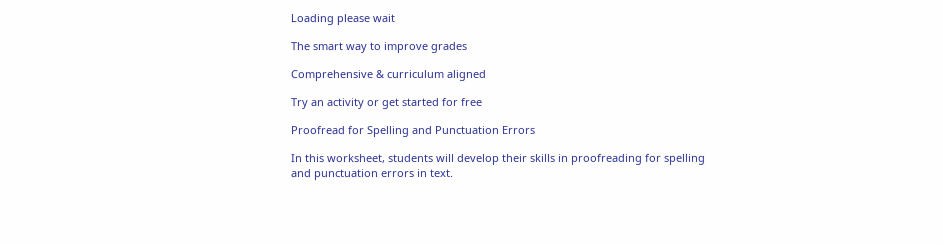Loading please wait

The smart way to improve grades

Comprehensive & curriculum aligned

Try an activity or get started for free

Proofread for Spelling and Punctuation Errors

In this worksheet, students will develop their skills in proofreading for spelling and punctuation errors in text.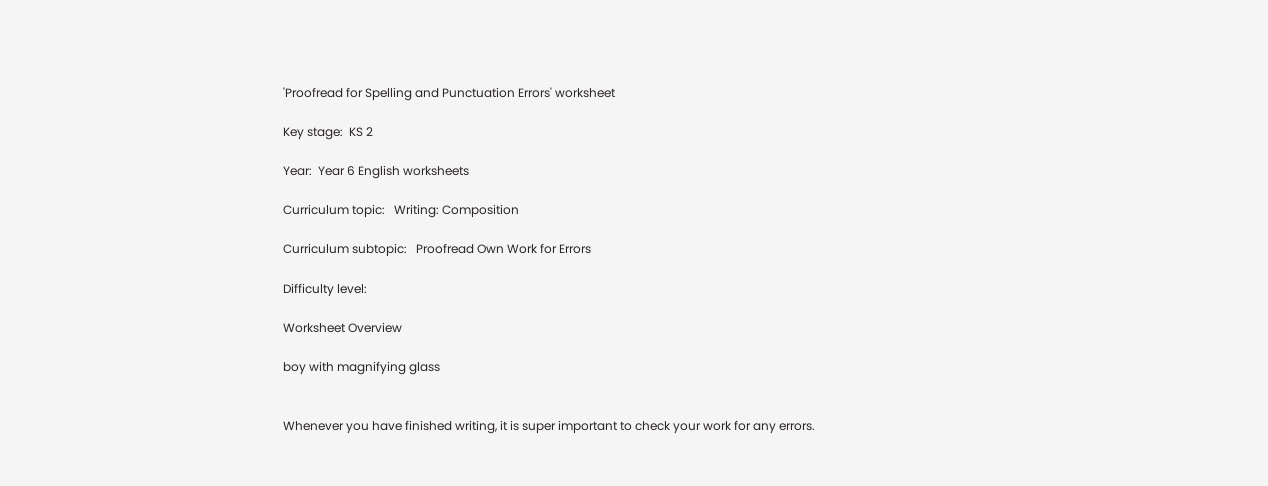'Proofread for Spelling and Punctuation Errors' worksheet

Key stage:  KS 2

Year:  Year 6 English worksheets

Curriculum topic:   Writing: Composition

Curriculum subtopic:   Proofread Own Work for Errors

Difficulty level:

Worksheet Overview

boy with magnifying glass


Whenever you have finished writing, it is super important to check your work for any errors.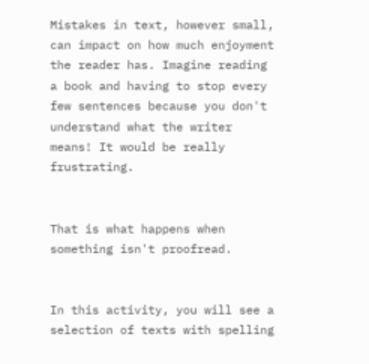Mistakes in text, however small, can impact on how much enjoyment the reader has. Imagine reading a book and having to stop every few sentences because you don't understand what the writer means! It would be really frustrating.


That is what happens when something isn't proofread.


In this activity, you will see a selection of texts with spelling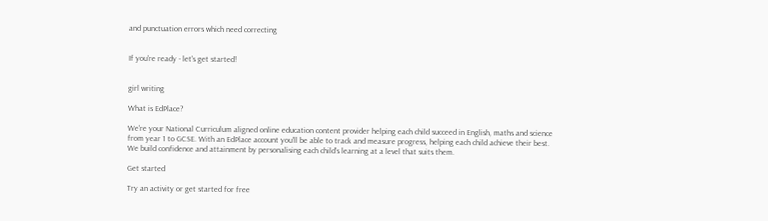and punctuation errors which need correcting


If you're ready - let's get started!


girl writing

What is EdPlace?

We're your National Curriculum aligned online education content provider helping each child succeed in English, maths and science from year 1 to GCSE. With an EdPlace account you’ll be able to track and measure progress, helping each child achieve their best. We build confidence and attainment by personalising each child’s learning at a level that suits them.

Get started

Try an activity or get started for free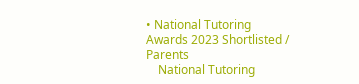• National Tutoring Awards 2023 Shortlisted / Parents
    National Tutoring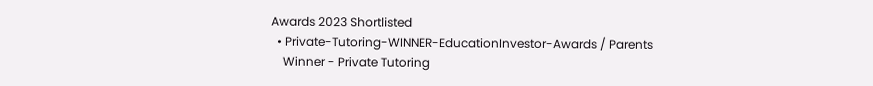Awards 2023 Shortlisted
  • Private-Tutoring-WINNER-EducationInvestor-Awards / Parents
    Winner - Private Tutoring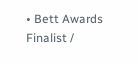• Bett Awards Finalist /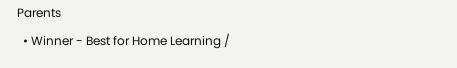Parents
  • Winner - Best for Home Learning /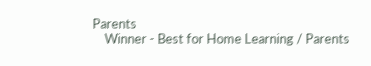Parents
    Winner - Best for Home Learning / Parents